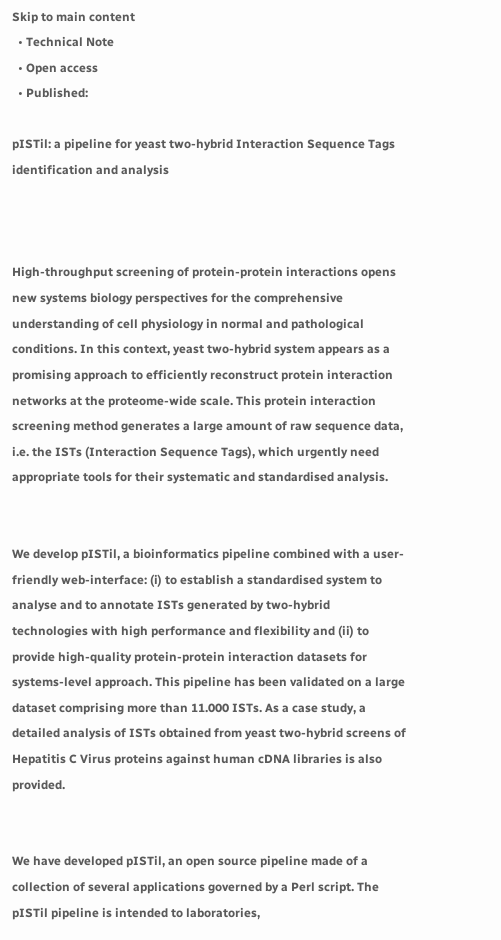Skip to main content
  • Technical Note
  • Open access
  • Published:

pISTil: a pipeline for yeast two-hybrid Interaction Sequence Tags identification and analysis



High-throughput screening of protein-protein interactions opens new systems biology perspectives for the comprehensive understanding of cell physiology in normal and pathological conditions. In this context, yeast two-hybrid system appears as a promising approach to efficiently reconstruct protein interaction networks at the proteome-wide scale. This protein interaction screening method generates a large amount of raw sequence data, i.e. the ISTs (Interaction Sequence Tags), which urgently need appropriate tools for their systematic and standardised analysis.


We develop pISTil, a bioinformatics pipeline combined with a user-friendly web-interface: (i) to establish a standardised system to analyse and to annotate ISTs generated by two-hybrid technologies with high performance and flexibility and (ii) to provide high-quality protein-protein interaction datasets for systems-level approach. This pipeline has been validated on a large dataset comprising more than 11.000 ISTs. As a case study, a detailed analysis of ISTs obtained from yeast two-hybrid screens of Hepatitis C Virus proteins against human cDNA libraries is also provided.


We have developed pISTil, an open source pipeline made of a collection of several applications governed by a Perl script. The pISTil pipeline is intended to laboratories,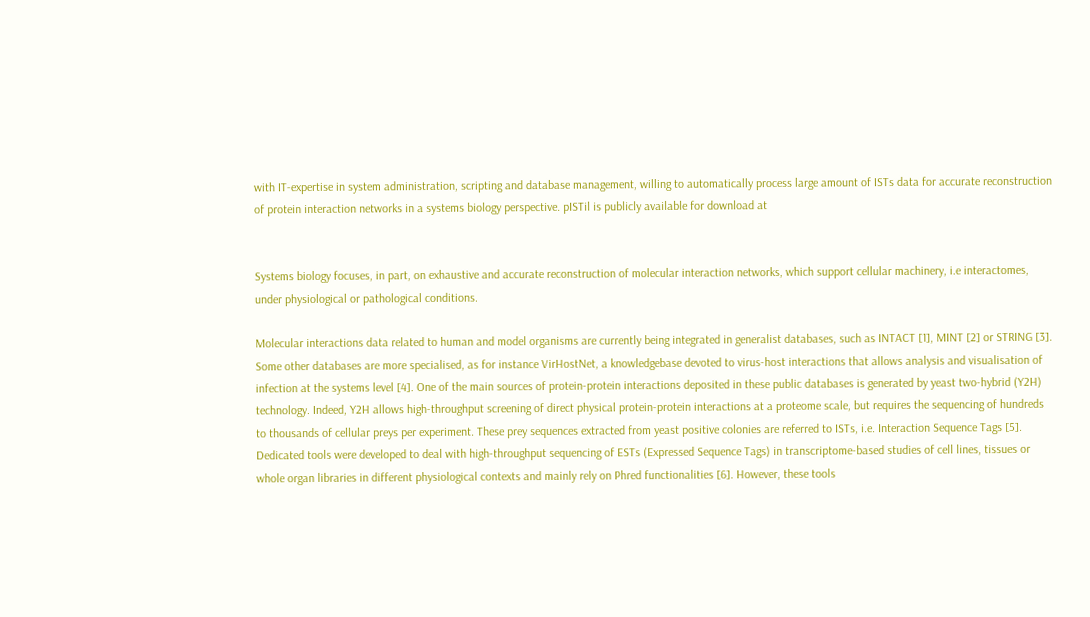with IT-expertise in system administration, scripting and database management, willing to automatically process large amount of ISTs data for accurate reconstruction of protein interaction networks in a systems biology perspective. pISTil is publicly available for download at


Systems biology focuses, in part, on exhaustive and accurate reconstruction of molecular interaction networks, which support cellular machinery, i.e interactomes, under physiological or pathological conditions.

Molecular interactions data related to human and model organisms are currently being integrated in generalist databases, such as INTACT [1], MINT [2] or STRING [3]. Some other databases are more specialised, as for instance VirHostNet, a knowledgebase devoted to virus-host interactions that allows analysis and visualisation of infection at the systems level [4]. One of the main sources of protein-protein interactions deposited in these public databases is generated by yeast two-hybrid (Y2H) technology. Indeed, Y2H allows high-throughput screening of direct physical protein-protein interactions at a proteome scale, but requires the sequencing of hundreds to thousands of cellular preys per experiment. These prey sequences extracted from yeast positive colonies are referred to ISTs, i.e. Interaction Sequence Tags [5]. Dedicated tools were developed to deal with high-throughput sequencing of ESTs (Expressed Sequence Tags) in transcriptome-based studies of cell lines, tissues or whole organ libraries in different physiological contexts and mainly rely on Phred functionalities [6]. However, these tools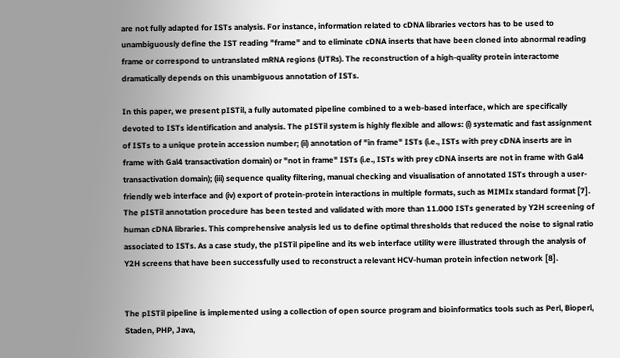are not fully adapted for ISTs analysis. For instance, information related to cDNA libraries vectors has to be used to unambiguously define the IST reading "frame" and to eliminate cDNA inserts that have been cloned into abnormal reading frame or correspond to untranslated mRNA regions (UTRs). The reconstruction of a high-quality protein interactome dramatically depends on this unambiguous annotation of ISTs.

In this paper, we present pISTil, a fully automated pipeline combined to a web-based interface, which are specifically devoted to ISTs identification and analysis. The pISTil system is highly flexible and allows: (i) systematic and fast assignment of ISTs to a unique protein accession number; (ii) annotation of "in frame" ISTs (i.e., ISTs with prey cDNA inserts are in frame with Gal4 transactivation domain) or "not in frame" ISTs (i.e., ISTs with prey cDNA inserts are not in frame with Gal4 transactivation domain); (iii) sequence quality filtering, manual checking and visualisation of annotated ISTs through a user-friendly web interface and (iv) export of protein-protein interactions in multiple formats, such as MIMIx standard format [7]. The pISTil annotation procedure has been tested and validated with more than 11.000 ISTs generated by Y2H screening of human cDNA libraries. This comprehensive analysis led us to define optimal thresholds that reduced the noise to signal ratio associated to ISTs. As a case study, the pISTil pipeline and its web interface utility were illustrated through the analysis of Y2H screens that have been successfully used to reconstruct a relevant HCV-human protein infection network [8].


The pISTil pipeline is implemented using a collection of open source program and bioinformatics tools such as Perl, Bioperl, Staden, PHP, Java,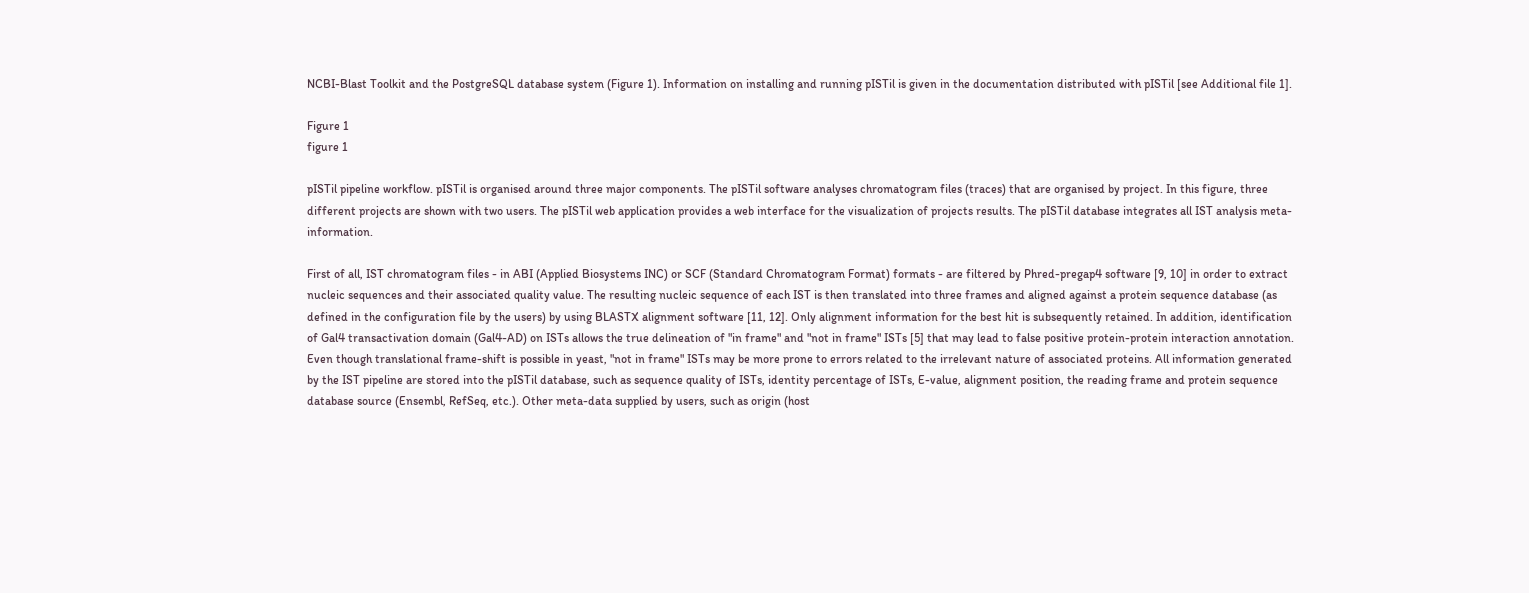NCBI-Blast Toolkit and the PostgreSQL database system (Figure 1). Information on installing and running pISTil is given in the documentation distributed with pISTil [see Additional file 1].

Figure 1
figure 1

pISTil pipeline workflow. pISTil is organised around three major components. The pISTil software analyses chromatogram files (traces) that are organised by project. In this figure, three different projects are shown with two users. The pISTil web application provides a web interface for the visualization of projects results. The pISTil database integrates all IST analysis meta-information.

First of all, IST chromatogram files - in ABI (Applied Biosystems INC) or SCF (Standard Chromatogram Format) formats - are filtered by Phred-pregap4 software [9, 10] in order to extract nucleic sequences and their associated quality value. The resulting nucleic sequence of each IST is then translated into three frames and aligned against a protein sequence database (as defined in the configuration file by the users) by using BLASTX alignment software [11, 12]. Only alignment information for the best hit is subsequently retained. In addition, identification of Gal4 transactivation domain (Gal4-AD) on ISTs allows the true delineation of "in frame" and "not in frame" ISTs [5] that may lead to false positive protein-protein interaction annotation. Even though translational frame-shift is possible in yeast, "not in frame" ISTs may be more prone to errors related to the irrelevant nature of associated proteins. All information generated by the IST pipeline are stored into the pISTil database, such as sequence quality of ISTs, identity percentage of ISTs, E-value, alignment position, the reading frame and protein sequence database source (Ensembl, RefSeq, etc.). Other meta-data supplied by users, such as origin (host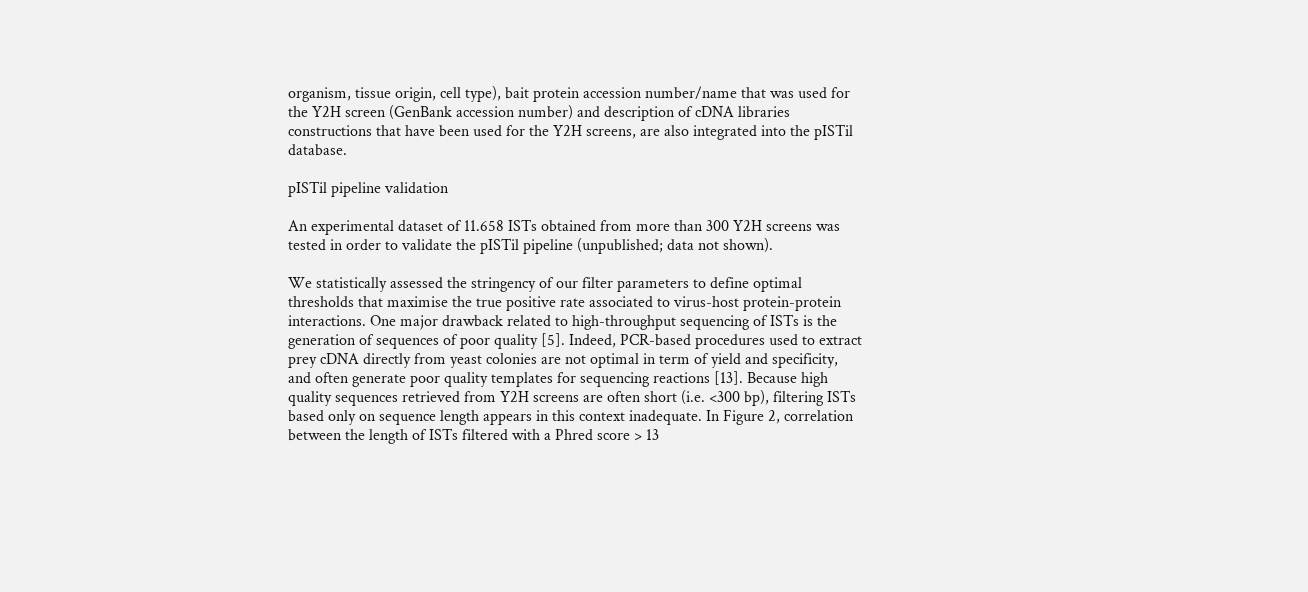organism, tissue origin, cell type), bait protein accession number/name that was used for the Y2H screen (GenBank accession number) and description of cDNA libraries constructions that have been used for the Y2H screens, are also integrated into the pISTil database.

pISTil pipeline validation

An experimental dataset of 11.658 ISTs obtained from more than 300 Y2H screens was tested in order to validate the pISTil pipeline (unpublished; data not shown).

We statistically assessed the stringency of our filter parameters to define optimal thresholds that maximise the true positive rate associated to virus-host protein-protein interactions. One major drawback related to high-throughput sequencing of ISTs is the generation of sequences of poor quality [5]. Indeed, PCR-based procedures used to extract prey cDNA directly from yeast colonies are not optimal in term of yield and specificity, and often generate poor quality templates for sequencing reactions [13]. Because high quality sequences retrieved from Y2H screens are often short (i.e. <300 bp), filtering ISTs based only on sequence length appears in this context inadequate. In Figure 2, correlation between the length of ISTs filtered with a Phred score > 13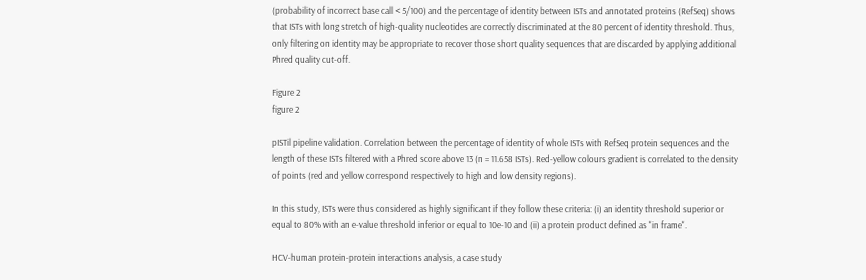(probability of incorrect base call < 5/100) and the percentage of identity between ISTs and annotated proteins (RefSeq) shows that ISTs with long stretch of high-quality nucleotides are correctly discriminated at the 80 percent of identity threshold. Thus, only filtering on identity may be appropriate to recover those short quality sequences that are discarded by applying additional Phred quality cut-off.

Figure 2
figure 2

pISTil pipeline validation. Correlation between the percentage of identity of whole ISTs with RefSeq protein sequences and the length of these ISTs filtered with a Phred score above 13 (n = 11.658 ISTs). Red-yellow colours gradient is correlated to the density of points (red and yellow correspond respectively to high and low density regions).

In this study, ISTs were thus considered as highly significant if they follow these criteria: (i) an identity threshold superior or equal to 80% with an e-value threshold inferior or equal to 10e-10 and (ii) a protein product defined as "in frame".

HCV-human protein-protein interactions analysis, a case study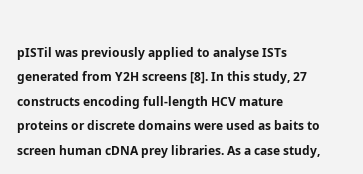pISTil was previously applied to analyse ISTs generated from Y2H screens [8]. In this study, 27 constructs encoding full-length HCV mature proteins or discrete domains were used as baits to screen human cDNA prey libraries. As a case study,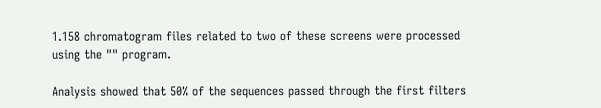1.158 chromatogram files related to two of these screens were processed using the "" program.

Analysis showed that 50% of the sequences passed through the first filters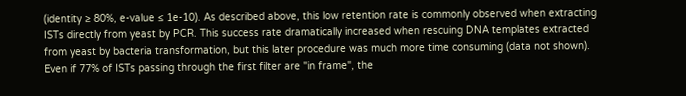(identity ≥ 80%, e-value ≤ 1e-10). As described above, this low retention rate is commonly observed when extracting ISTs directly from yeast by PCR. This success rate dramatically increased when rescuing DNA templates extracted from yeast by bacteria transformation, but this later procedure was much more time consuming (data not shown). Even if 77% of ISTs passing through the first filter are "in frame", the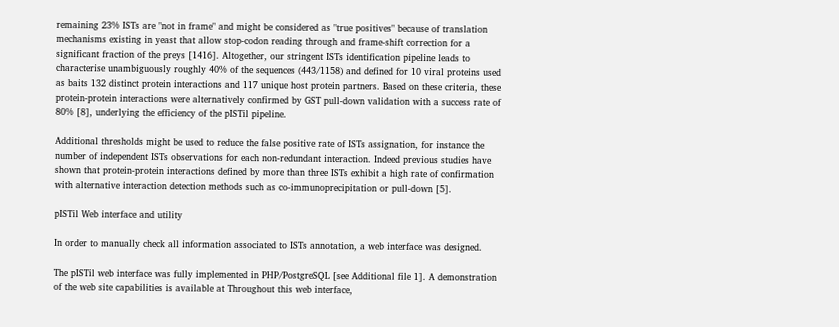remaining 23% ISTs are "not in frame" and might be considered as "true positives" because of translation mechanisms existing in yeast that allow stop-codon reading through and frame-shift correction for a significant fraction of the preys [1416]. Altogether, our stringent ISTs identification pipeline leads to characterise unambiguously roughly 40% of the sequences (443/1158) and defined for 10 viral proteins used as baits 132 distinct protein interactions and 117 unique host protein partners. Based on these criteria, these protein-protein interactions were alternatively confirmed by GST pull-down validation with a success rate of 80% [8], underlying the efficiency of the pISTil pipeline.

Additional thresholds might be used to reduce the false positive rate of ISTs assignation, for instance the number of independent ISTs observations for each non-redundant interaction. Indeed previous studies have shown that protein-protein interactions defined by more than three ISTs exhibit a high rate of confirmation with alternative interaction detection methods such as co-immunoprecipitation or pull-down [5].

pISTil Web interface and utility

In order to manually check all information associated to ISTs annotation, a web interface was designed.

The pISTil web interface was fully implemented in PHP/PostgreSQL [see Additional file 1]. A demonstration of the web site capabilities is available at Throughout this web interface,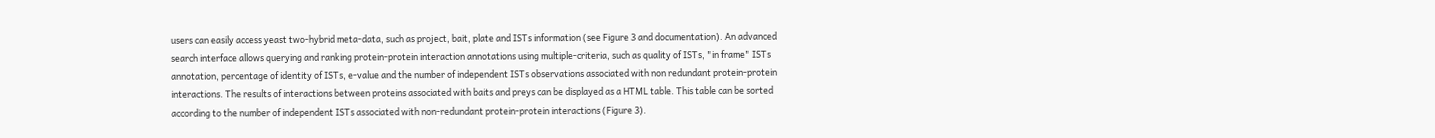users can easily access yeast two-hybrid meta-data, such as project, bait, plate and ISTs information (see Figure 3 and documentation). An advanced search interface allows querying and ranking protein-protein interaction annotations using multiple-criteria, such as quality of ISTs, "in frame" ISTs annotation, percentage of identity of ISTs, e-value and the number of independent ISTs observations associated with non redundant protein-protein interactions. The results of interactions between proteins associated with baits and preys can be displayed as a HTML table. This table can be sorted according to the number of independent ISTs associated with non-redundant protein-protein interactions (Figure 3).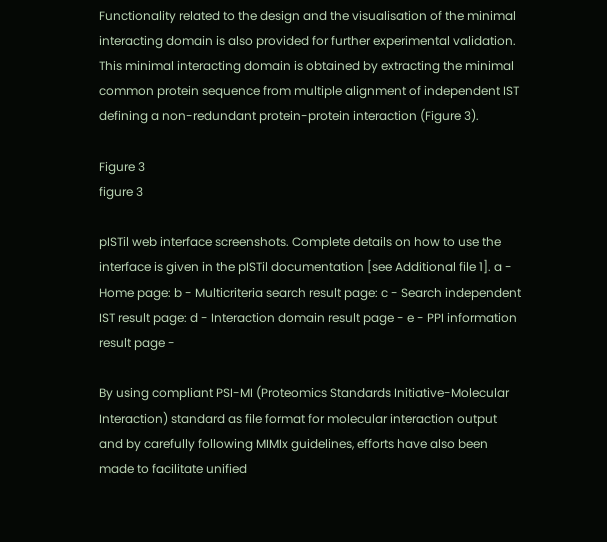Functionality related to the design and the visualisation of the minimal interacting domain is also provided for further experimental validation. This minimal interacting domain is obtained by extracting the minimal common protein sequence from multiple alignment of independent IST defining a non-redundant protein-protein interaction (Figure 3).

Figure 3
figure 3

pISTil web interface screenshots. Complete details on how to use the interface is given in the pISTil documentation [see Additional file 1]. a - Home page: b - Multicriteria search result page: c - Search independent IST result page: d - Interaction domain result page - e - PPI information result page -

By using compliant PSI-MI (Proteomics Standards Initiative-Molecular Interaction) standard as file format for molecular interaction output and by carefully following MIMIx guidelines, efforts have also been made to facilitate unified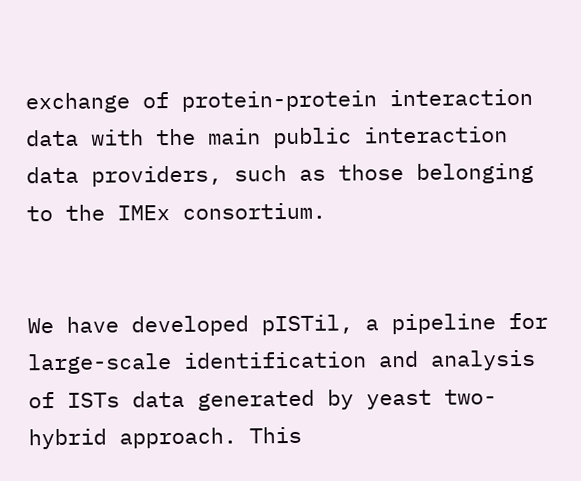exchange of protein-protein interaction data with the main public interaction data providers, such as those belonging to the IMEx consortium.


We have developed pISTil, a pipeline for large-scale identification and analysis of ISTs data generated by yeast two-hybrid approach. This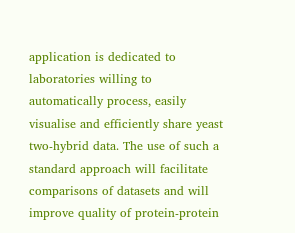application is dedicated to laboratories willing to automatically process, easily visualise and efficiently share yeast two-hybrid data. The use of such a standard approach will facilitate comparisons of datasets and will improve quality of protein-protein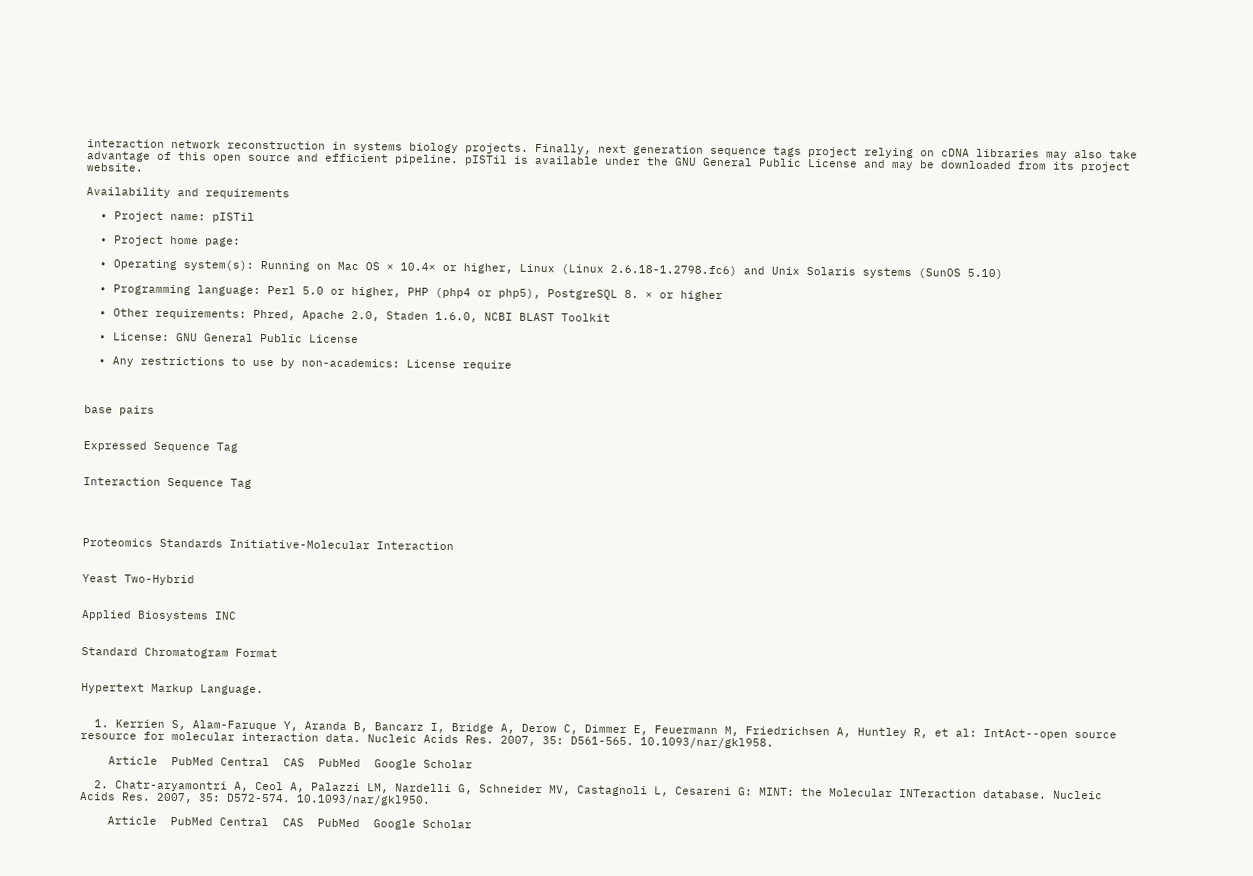interaction network reconstruction in systems biology projects. Finally, next generation sequence tags project relying on cDNA libraries may also take advantage of this open source and efficient pipeline. pISTil is available under the GNU General Public License and may be downloaded from its project website.

Availability and requirements

  • Project name: pISTil

  • Project home page:

  • Operating system(s): Running on Mac OS × 10.4× or higher, Linux (Linux 2.6.18-1.2798.fc6) and Unix Solaris systems (SunOS 5.10)

  • Programming language: Perl 5.0 or higher, PHP (php4 or php5), PostgreSQL 8. × or higher

  • Other requirements: Phred, Apache 2.0, Staden 1.6.0, NCBI BLAST Toolkit

  • License: GNU General Public License

  • Any restrictions to use by non-academics: License require



base pairs


Expressed Sequence Tag


Interaction Sequence Tag




Proteomics Standards Initiative-Molecular Interaction


Yeast Two-Hybrid


Applied Biosystems INC


Standard Chromatogram Format


Hypertext Markup Language.


  1. Kerrien S, Alam-Faruque Y, Aranda B, Bancarz I, Bridge A, Derow C, Dimmer E, Feuermann M, Friedrichsen A, Huntley R, et al: IntAct--open source resource for molecular interaction data. Nucleic Acids Res. 2007, 35: D561-565. 10.1093/nar/gkl958.

    Article  PubMed Central  CAS  PubMed  Google Scholar

  2. Chatr-aryamontri A, Ceol A, Palazzi LM, Nardelli G, Schneider MV, Castagnoli L, Cesareni G: MINT: the Molecular INTeraction database. Nucleic Acids Res. 2007, 35: D572-574. 10.1093/nar/gkl950.

    Article  PubMed Central  CAS  PubMed  Google Scholar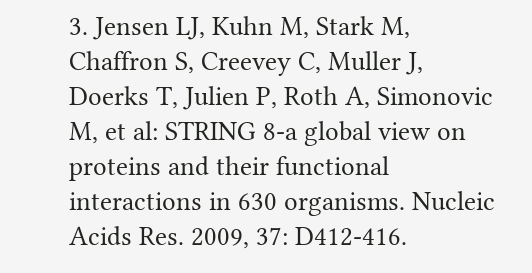3. Jensen LJ, Kuhn M, Stark M, Chaffron S, Creevey C, Muller J, Doerks T, Julien P, Roth A, Simonovic M, et al: STRING 8-a global view on proteins and their functional interactions in 630 organisms. Nucleic Acids Res. 2009, 37: D412-416.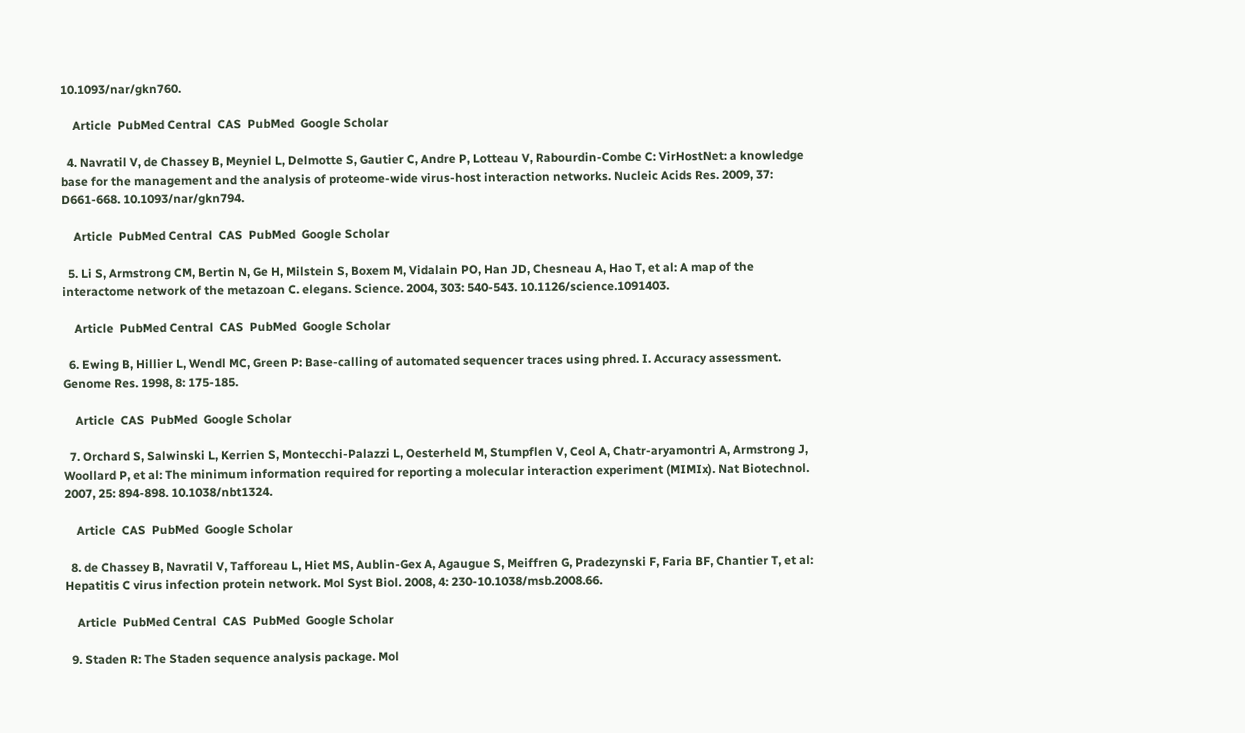10.1093/nar/gkn760.

    Article  PubMed Central  CAS  PubMed  Google Scholar

  4. Navratil V, de Chassey B, Meyniel L, Delmotte S, Gautier C, Andre P, Lotteau V, Rabourdin-Combe C: VirHostNet: a knowledge base for the management and the analysis of proteome-wide virus-host interaction networks. Nucleic Acids Res. 2009, 37: D661-668. 10.1093/nar/gkn794.

    Article  PubMed Central  CAS  PubMed  Google Scholar

  5. Li S, Armstrong CM, Bertin N, Ge H, Milstein S, Boxem M, Vidalain PO, Han JD, Chesneau A, Hao T, et al: A map of the interactome network of the metazoan C. elegans. Science. 2004, 303: 540-543. 10.1126/science.1091403.

    Article  PubMed Central  CAS  PubMed  Google Scholar

  6. Ewing B, Hillier L, Wendl MC, Green P: Base-calling of automated sequencer traces using phred. I. Accuracy assessment. Genome Res. 1998, 8: 175-185.

    Article  CAS  PubMed  Google Scholar

  7. Orchard S, Salwinski L, Kerrien S, Montecchi-Palazzi L, Oesterheld M, Stumpflen V, Ceol A, Chatr-aryamontri A, Armstrong J, Woollard P, et al: The minimum information required for reporting a molecular interaction experiment (MIMIx). Nat Biotechnol. 2007, 25: 894-898. 10.1038/nbt1324.

    Article  CAS  PubMed  Google Scholar

  8. de Chassey B, Navratil V, Tafforeau L, Hiet MS, Aublin-Gex A, Agaugue S, Meiffren G, Pradezynski F, Faria BF, Chantier T, et al: Hepatitis C virus infection protein network. Mol Syst Biol. 2008, 4: 230-10.1038/msb.2008.66.

    Article  PubMed Central  CAS  PubMed  Google Scholar

  9. Staden R: The Staden sequence analysis package. Mol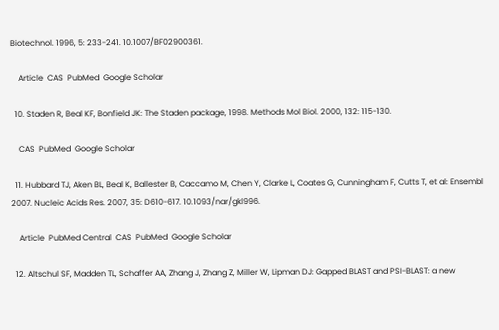Biotechnol. 1996, 5: 233-241. 10.1007/BF02900361.

    Article  CAS  PubMed  Google Scholar

  10. Staden R, Beal KF, Bonfield JK: The Staden package, 1998. Methods Mol Biol. 2000, 132: 115-130.

    CAS  PubMed  Google Scholar

  11. Hubbard TJ, Aken BL, Beal K, Ballester B, Caccamo M, Chen Y, Clarke L, Coates G, Cunningham F, Cutts T, et al: Ensembl 2007. Nucleic Acids Res. 2007, 35: D610-617. 10.1093/nar/gkl996.

    Article  PubMed Central  CAS  PubMed  Google Scholar

  12. Altschul SF, Madden TL, Schaffer AA, Zhang J, Zhang Z, Miller W, Lipman DJ: Gapped BLAST and PSI-BLAST: a new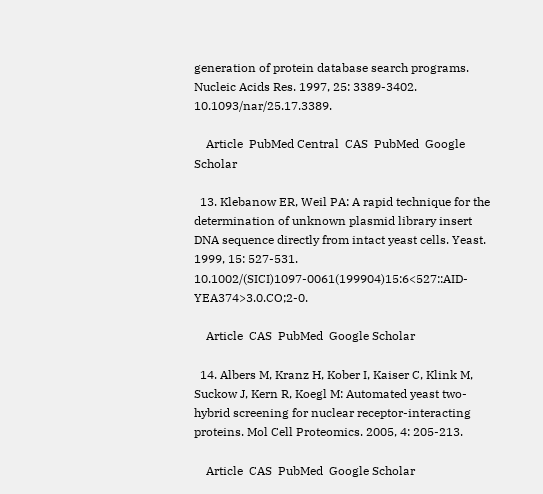generation of protein database search programs. Nucleic Acids Res. 1997, 25: 3389-3402. 10.1093/nar/25.17.3389.

    Article  PubMed Central  CAS  PubMed  Google Scholar

  13. Klebanow ER, Weil PA: A rapid technique for the determination of unknown plasmid library insert DNA sequence directly from intact yeast cells. Yeast. 1999, 15: 527-531. 10.1002/(SICI)1097-0061(199904)15:6<527::AID-YEA374>3.0.CO;2-0.

    Article  CAS  PubMed  Google Scholar

  14. Albers M, Kranz H, Kober I, Kaiser C, Klink M, Suckow J, Kern R, Koegl M: Automated yeast two-hybrid screening for nuclear receptor-interacting proteins. Mol Cell Proteomics. 2005, 4: 205-213.

    Article  CAS  PubMed  Google Scholar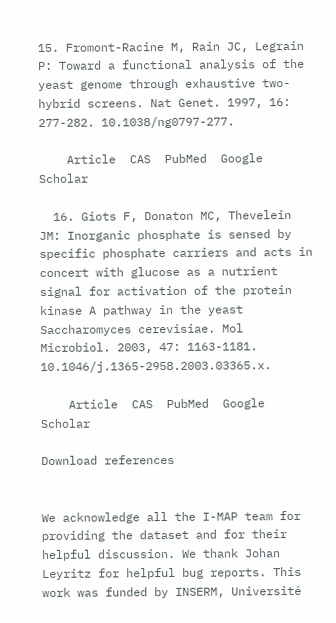15. Fromont-Racine M, Rain JC, Legrain P: Toward a functional analysis of the yeast genome through exhaustive two-hybrid screens. Nat Genet. 1997, 16: 277-282. 10.1038/ng0797-277.

    Article  CAS  PubMed  Google Scholar

  16. Giots F, Donaton MC, Thevelein JM: Inorganic phosphate is sensed by specific phosphate carriers and acts in concert with glucose as a nutrient signal for activation of the protein kinase A pathway in the yeast Saccharomyces cerevisiae. Mol Microbiol. 2003, 47: 1163-1181. 10.1046/j.1365-2958.2003.03365.x.

    Article  CAS  PubMed  Google Scholar

Download references


We acknowledge all the I-MAP team for providing the dataset and for their helpful discussion. We thank Johan Leyritz for helpful bug reports. This work was funded by INSERM, Université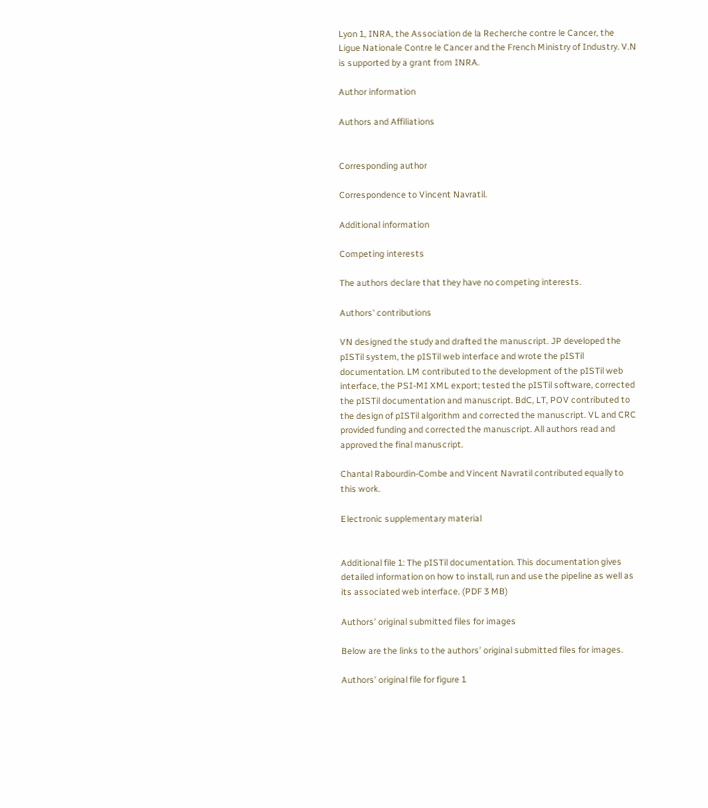Lyon 1, INRA, the Association de la Recherche contre le Cancer, the Ligue Nationale Contre le Cancer and the French Ministry of Industry. V.N is supported by a grant from INRA.

Author information

Authors and Affiliations


Corresponding author

Correspondence to Vincent Navratil.

Additional information

Competing interests

The authors declare that they have no competing interests.

Authors' contributions

VN designed the study and drafted the manuscript. JP developed the pISTil system, the pISTil web interface and wrote the pISTil documentation. LM contributed to the development of the pISTil web interface, the PSI-MI XML export; tested the pISTil software, corrected the pISTil documentation and manuscript. BdC, LT, POV contributed to the design of pISTil algorithm and corrected the manuscript. VL and CRC provided funding and corrected the manuscript. All authors read and approved the final manuscript.

Chantal Rabourdin-Combe and Vincent Navratil contributed equally to this work.

Electronic supplementary material


Additional file 1: The pISTil documentation. This documentation gives detailed information on how to install, run and use the pipeline as well as its associated web interface. (PDF 3 MB)

Authors’ original submitted files for images

Below are the links to the authors’ original submitted files for images.

Authors’ original file for figure 1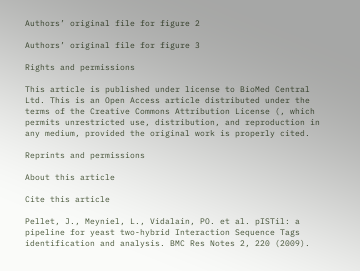Authors’ original file for figure 2

Authors’ original file for figure 3

Rights and permissions

This article is published under license to BioMed Central Ltd. This is an Open Access article distributed under the terms of the Creative Commons Attribution License (, which permits unrestricted use, distribution, and reproduction in any medium, provided the original work is properly cited.

Reprints and permissions

About this article

Cite this article

Pellet, J., Meyniel, L., Vidalain, PO. et al. pISTil: a pipeline for yeast two-hybrid Interaction Sequence Tags identification and analysis. BMC Res Notes 2, 220 (2009).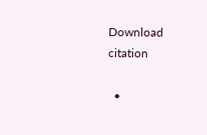Download citation

  •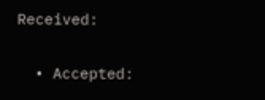Received:

  • Accepted: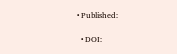• Published:

  • DOI: